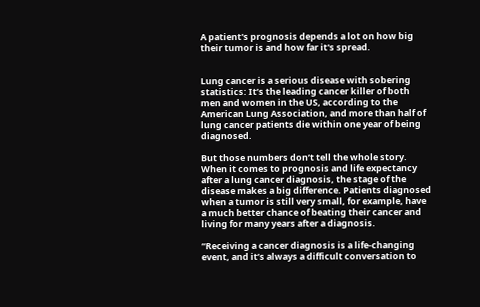A patient's prognosis depends a lot on how big their tumor is and how far it's spread.


Lung cancer is a serious disease with sobering statistics: It’s the leading cancer killer of both men and women in the US, according to the American Lung Association, and more than half of lung cancer patients die within one year of being diagnosed.

But those numbers don’t tell the whole story. When it comes to prognosis and life expectancy after a lung cancer diagnosis, the stage of the disease makes a big difference. Patients diagnosed when a tumor is still very small, for example, have a much better chance of beating their cancer and living for many years after a diagnosis.

“Receiving a cancer diagnosis is a life-changing event, and it’s always a difficult conversation to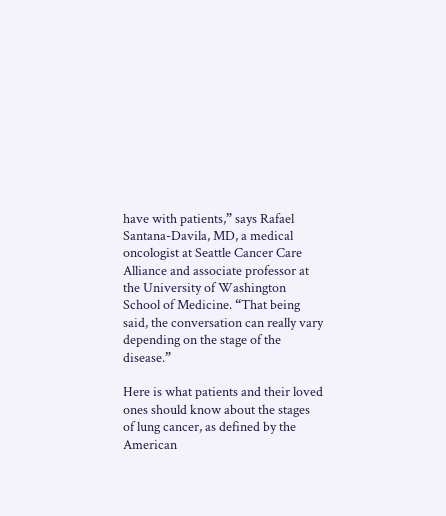have with patients,” says Rafael Santana-Davila, MD, a medical oncologist at Seattle Cancer Care Alliance and associate professor at the University of Washington School of Medicine. “That being said, the conversation can really vary depending on the stage of the disease.”

Here is what patients and their loved ones should know about the stages of lung cancer, as defined by the American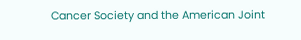Cancer Society and the American Joint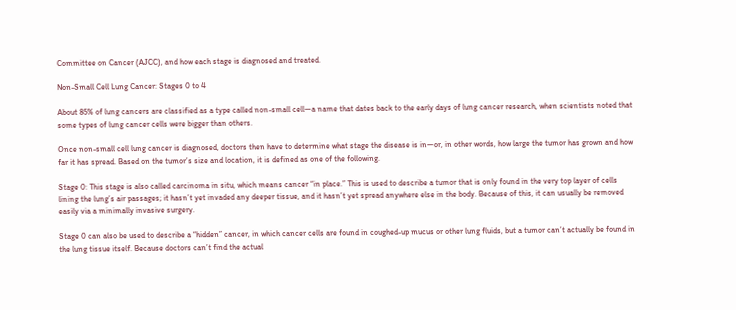Committee on Cancer (AJCC), and how each stage is diagnosed and treated.

Non-Small Cell Lung Cancer: Stages 0 to 4

About 85% of lung cancers are classified as a type called non-small cell—a name that dates back to the early days of lung cancer research, when scientists noted that some types of lung cancer cells were bigger than others.

Once non-small cell lung cancer is diagnosed, doctors then have to determine what stage the disease is in—or, in other words, how large the tumor has grown and how far it has spread. Based on the tumor’s size and location, it is defined as one of the following.

Stage 0: This stage is also called carcinoma in situ, which means cancer “in place.” This is used to describe a tumor that is only found in the very top layer of cells lining the lung’s air passages; it hasn’t yet invaded any deeper tissue, and it hasn’t yet spread anywhere else in the body. Because of this, it can usually be removed easily via a minimally invasive surgery.

Stage 0 can also be used to describe a “hidden” cancer, in which cancer cells are found in coughed-up mucus or other lung fluids, but a tumor can’t actually be found in the lung tissue itself. Because doctors can’t find the actual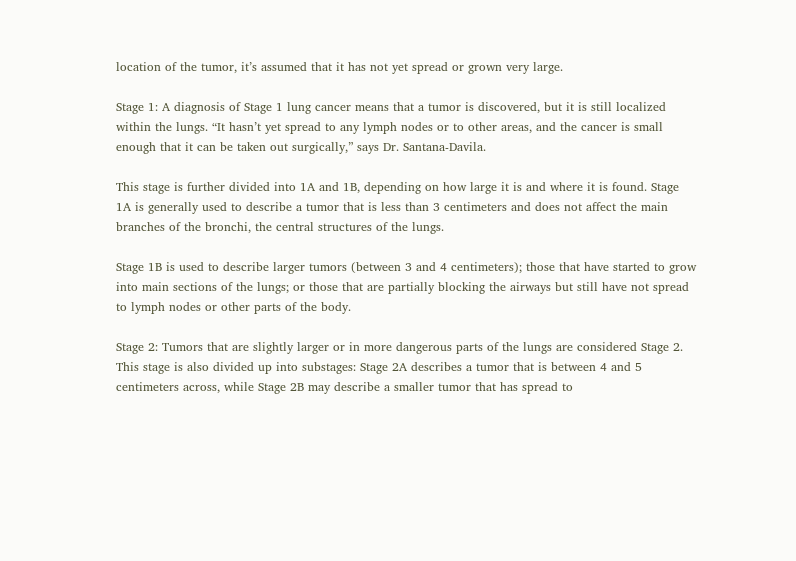location of the tumor, it’s assumed that it has not yet spread or grown very large.

Stage 1: A diagnosis of Stage 1 lung cancer means that a tumor is discovered, but it is still localized within the lungs. “It hasn’t yet spread to any lymph nodes or to other areas, and the cancer is small enough that it can be taken out surgically,” says Dr. Santana-Davila.

This stage is further divided into 1A and 1B, depending on how large it is and where it is found. Stage 1A is generally used to describe a tumor that is less than 3 centimeters and does not affect the main branches of the bronchi, the central structures of the lungs.

Stage 1B is used to describe larger tumors (between 3 and 4 centimeters); those that have started to grow into main sections of the lungs; or those that are partially blocking the airways but still have not spread to lymph nodes or other parts of the body.

Stage 2: Tumors that are slightly larger or in more dangerous parts of the lungs are considered Stage 2. This stage is also divided up into substages: Stage 2A describes a tumor that is between 4 and 5 centimeters across, while Stage 2B may describe a smaller tumor that has spread to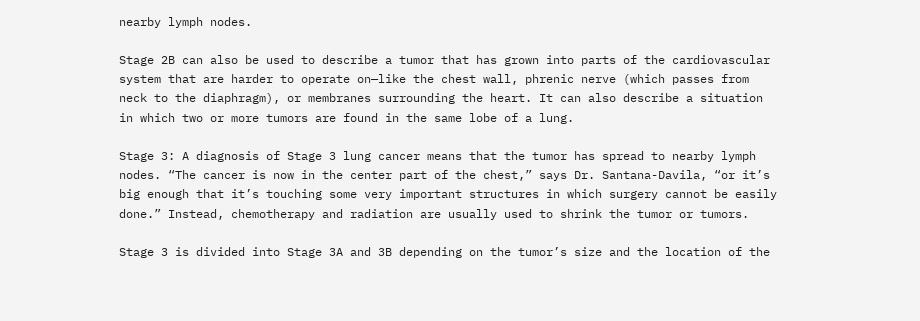nearby lymph nodes.

Stage 2B can also be used to describe a tumor that has grown into parts of the cardiovascular system that are harder to operate on—like the chest wall, phrenic nerve (which passes from neck to the diaphragm), or membranes surrounding the heart. It can also describe a situation in which two or more tumors are found in the same lobe of a lung.

Stage 3: A diagnosis of Stage 3 lung cancer means that the tumor has spread to nearby lymph nodes. “The cancer is now in the center part of the chest,” says Dr. Santana-Davila, “or it’s big enough that it’s touching some very important structures in which surgery cannot be easily done.” Instead, chemotherapy and radiation are usually used to shrink the tumor or tumors.

Stage 3 is divided into Stage 3A and 3B depending on the tumor’s size and the location of the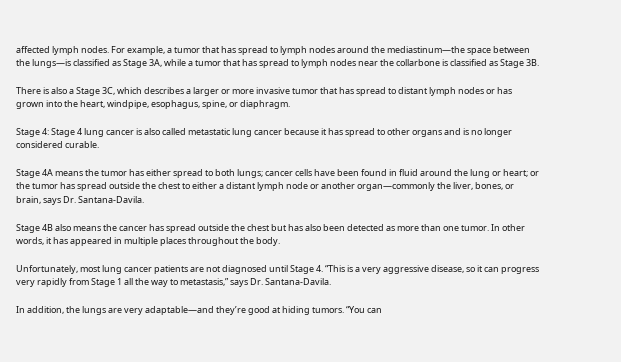affected lymph nodes. For example, a tumor that has spread to lymph nodes around the mediastinum—the space between the lungs—is classified as Stage 3A, while a tumor that has spread to lymph nodes near the collarbone is classified as Stage 3B.

There is also a Stage 3C, which describes a larger or more invasive tumor that has spread to distant lymph nodes or has grown into the heart, windpipe, esophagus, spine, or diaphragm.

Stage 4: Stage 4 lung cancer is also called metastatic lung cancer because it has spread to other organs and is no longer considered curable.

Stage 4A means the tumor has either spread to both lungs; cancer cells have been found in fluid around the lung or heart; or the tumor has spread outside the chest to either a distant lymph node or another organ—commonly the liver, bones, or brain, says Dr. Santana-Davila.

Stage 4B also means the cancer has spread outside the chest but has also been detected as more than one tumor. In other words, it has appeared in multiple places throughout the body.

Unfortunately, most lung cancer patients are not diagnosed until Stage 4. “This is a very aggressive disease, so it can progress very rapidly from Stage 1 all the way to metastasis,” says Dr. Santana-Davila.

In addition, the lungs are very adaptable—and they’re good at hiding tumors. “You can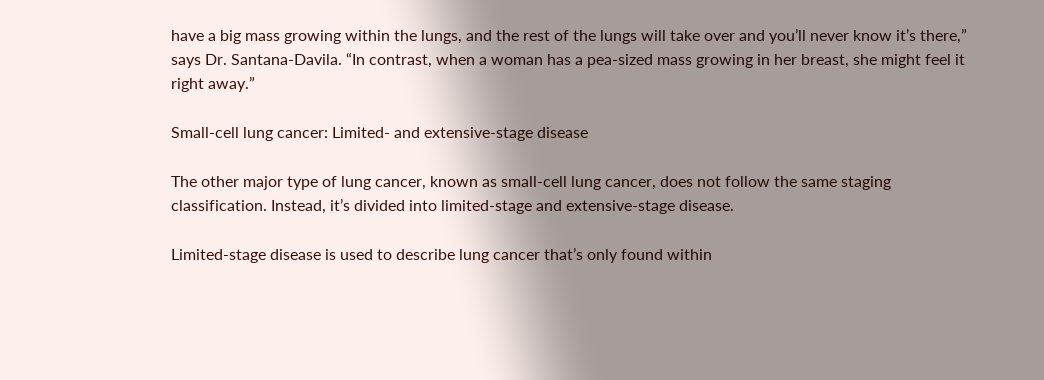have a big mass growing within the lungs, and the rest of the lungs will take over and you’ll never know it’s there,” says Dr. Santana-Davila. “In contrast, when a woman has a pea-sized mass growing in her breast, she might feel it right away.”

Small-cell lung cancer: Limited- and extensive-stage disease

The other major type of lung cancer, known as small-cell lung cancer, does not follow the same staging classification. Instead, it’s divided into limited-stage and extensive-stage disease.

Limited-stage disease is used to describe lung cancer that’s only found within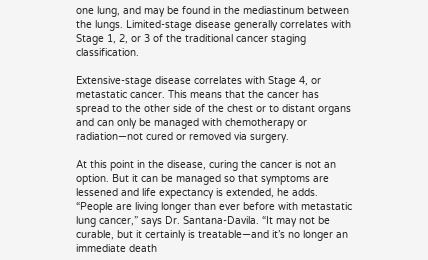one lung, and may be found in the mediastinum between the lungs. Limited-stage disease generally correlates with Stage 1, 2, or 3 of the traditional cancer staging classification.

Extensive-stage disease correlates with Stage 4, or metastatic cancer. This means that the cancer has spread to the other side of the chest or to distant organs and can only be managed with chemotherapy or radiation—not cured or removed via surgery.

At this point in the disease, curing the cancer is not an option. But it can be managed so that symptoms are lessened and life expectancy is extended, he adds. “People are living longer than ever before with metastatic lung cancer,” says Dr. Santana-Davila. “It may not be curable, but it certainly is treatable—and it’s no longer an immediate death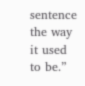sentence the way it used to be.”